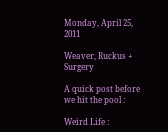Monday, April 25, 2011

Weaver, Ruckus + Surgery

A quick post before we hit the pool :

Weird Life :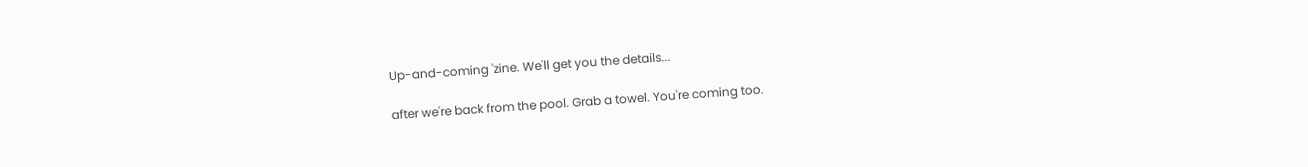Up-and-coming 'zine. We'll get you the details...

after we're back from the pool. Grab a towel. You're coming too.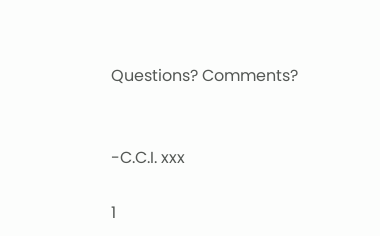Questions? Comments?


-C.C.I. xxx

1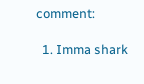comment:

  1. Imma shark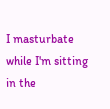I masturbate while I'm sitting in the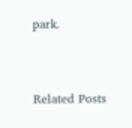park.



Related Posts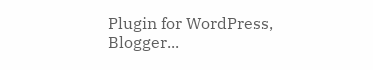Plugin for WordPress, Blogger...